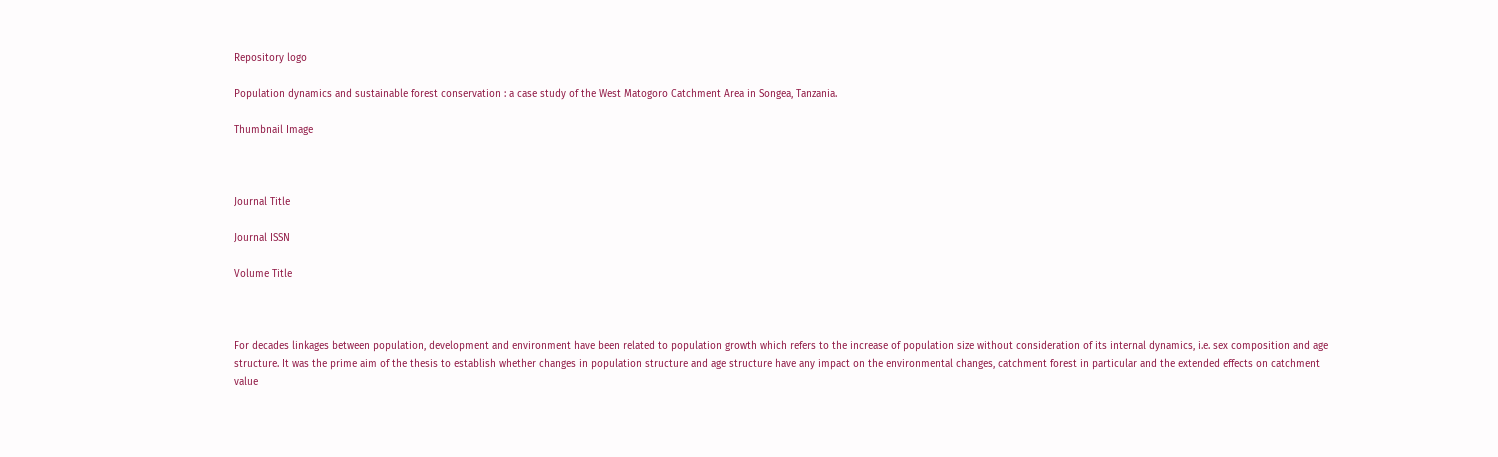Repository logo

Population dynamics and sustainable forest conservation : a case study of the West Matogoro Catchment Area in Songea, Tanzania.

Thumbnail Image



Journal Title

Journal ISSN

Volume Title



For decades linkages between population, development and environment have been related to population growth which refers to the increase of population size without consideration of its internal dynamics, i.e. sex composition and age structure. It was the prime aim of the thesis to establish whether changes in population structure and age structure have any impact on the environmental changes, catchment forest in particular and the extended effects on catchment value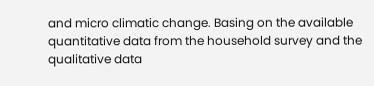and micro climatic change. Basing on the available quantitative data from the household survey and the qualitative data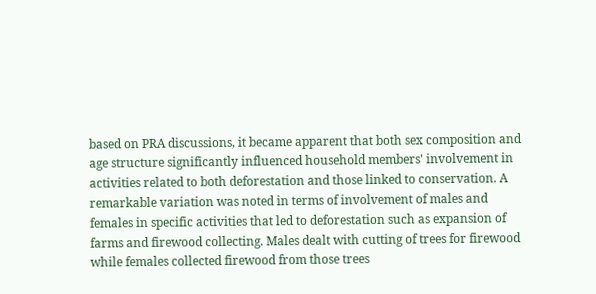based on PRA discussions, it became apparent that both sex composition and age structure significantly influenced household members' involvement in activities related to both deforestation and those linked to conservation. A remarkable variation was noted in terms of involvement of males and females in specific activities that led to deforestation such as expansion of farms and firewood collecting. Males dealt with cutting of trees for firewood while females collected firewood from those trees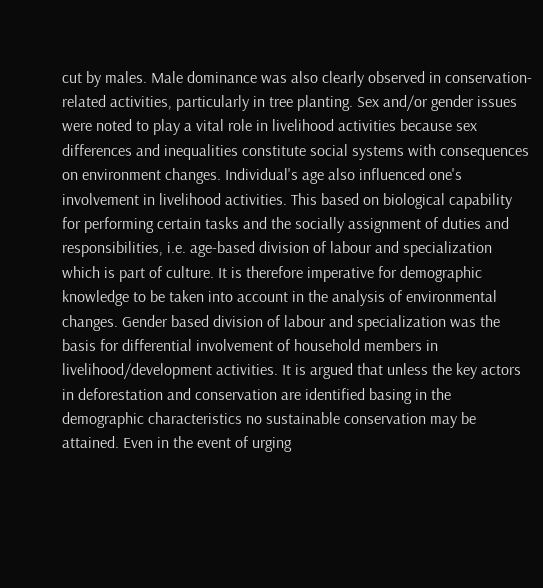cut by males. Male dominance was also clearly observed in conservation-related activities, particularly in tree planting. Sex and/or gender issues were noted to play a vital role in livelihood activities because sex differences and inequalities constitute social systems with consequences on environment changes. Individual's age also influenced one's involvement in livelihood activities. This based on biological capability for performing certain tasks and the socially assignment of duties and responsibilities, i.e. age-based division of labour and specialization which is part of culture. It is therefore imperative for demographic knowledge to be taken into account in the analysis of environmental changes. Gender based division of labour and specialization was the basis for differential involvement of household members in livelihood/development activities. It is argued that unless the key actors in deforestation and conservation are identified basing in the demographic characteristics no sustainable conservation may be attained. Even in the event of urging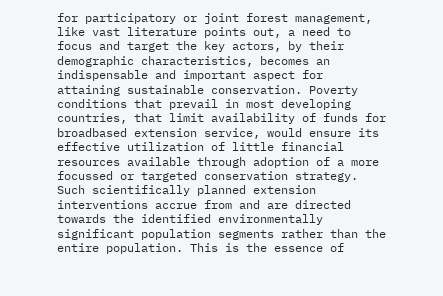for participatory or joint forest management, like vast literature points out, a need to focus and target the key actors, by their demographic characteristics, becomes an indispensable and important aspect for attaining sustainable conservation. Poverty conditions that prevail in most developing countries, that limit availability of funds for broadbased extension service, would ensure its effective utilization of little financial resources available through adoption of a more focussed or targeted conservation strategy. Such scientifically planned extension interventions accrue from and are directed towards the identified environmentally significant population segments rather than the entire population. This is the essence of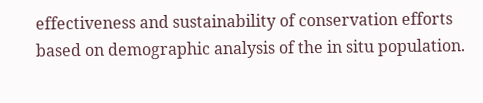effectiveness and sustainability of conservation efforts based on demographic analysis of the in situ population.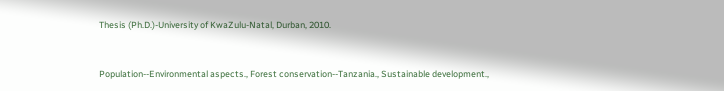Thesis (Ph.D.)-University of KwaZulu-Natal, Durban, 2010.


Population--Environmental aspects., Forest conservation--Tanzania., Sustainable development.,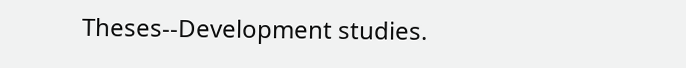Theses--Development studies.